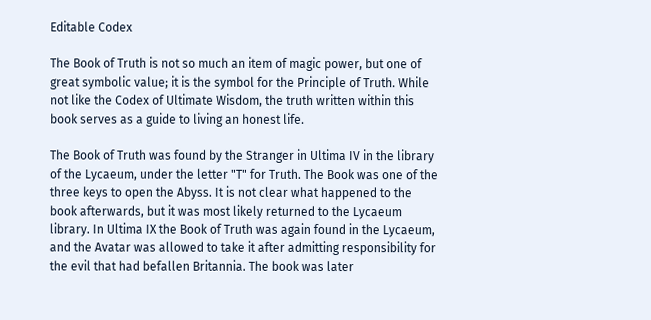Editable Codex

The Book of Truth is not so much an item of magic power, but one of great symbolic value; it is the symbol for the Principle of Truth. While not like the Codex of Ultimate Wisdom, the truth written within this book serves as a guide to living an honest life.

The Book of Truth was found by the Stranger in Ultima IV in the library of the Lycaeum, under the letter "T" for Truth. The Book was one of the three keys to open the Abyss. It is not clear what happened to the book afterwards, but it was most likely returned to the Lycaeum library. In Ultima IX the Book of Truth was again found in the Lycaeum, and the Avatar was allowed to take it after admitting responsibility for the evil that had befallen Britannia. The book was later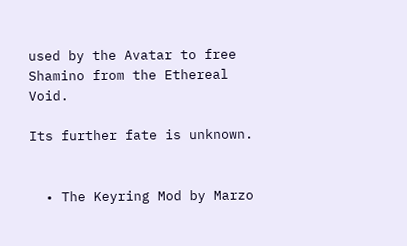used by the Avatar to free Shamino from the Ethereal Void.

Its further fate is unknown.


  • The Keyring Mod by Marzo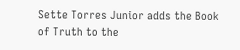Sette Torres Junior adds the Book of Truth to the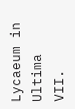Lycaeum in Ultima VII.